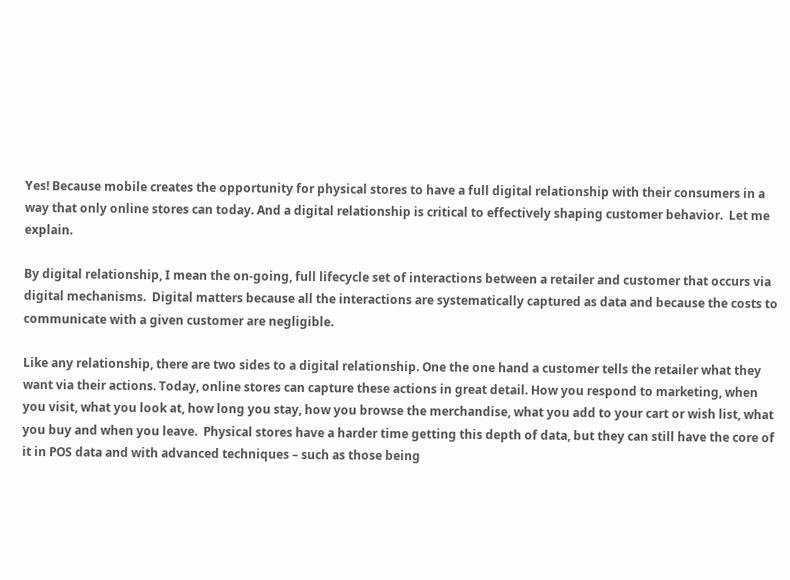Yes! Because mobile creates the opportunity for physical stores to have a full digital relationship with their consumers in a way that only online stores can today. And a digital relationship is critical to effectively shaping customer behavior.  Let me explain.

By digital relationship, I mean the on-going, full lifecycle set of interactions between a retailer and customer that occurs via digital mechanisms.  Digital matters because all the interactions are systematically captured as data and because the costs to communicate with a given customer are negligible.

Like any relationship, there are two sides to a digital relationship. One the one hand a customer tells the retailer what they want via their actions. Today, online stores can capture these actions in great detail. How you respond to marketing, when you visit, what you look at, how long you stay, how you browse the merchandise, what you add to your cart or wish list, what you buy and when you leave.  Physical stores have a harder time getting this depth of data, but they can still have the core of it in POS data and with advanced techniques – such as those being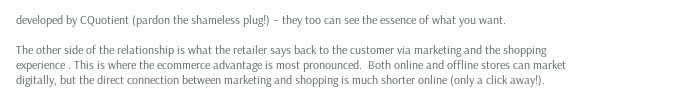developed by CQuotient (pardon the shameless plug!) – they too can see the essence of what you want.

The other side of the relationship is what the retailer says back to the customer via marketing and the shopping experience . This is where the ecommerce advantage is most pronounced.  Both online and offline stores can market digitally, but the direct connection between marketing and shopping is much shorter online (only a click away!).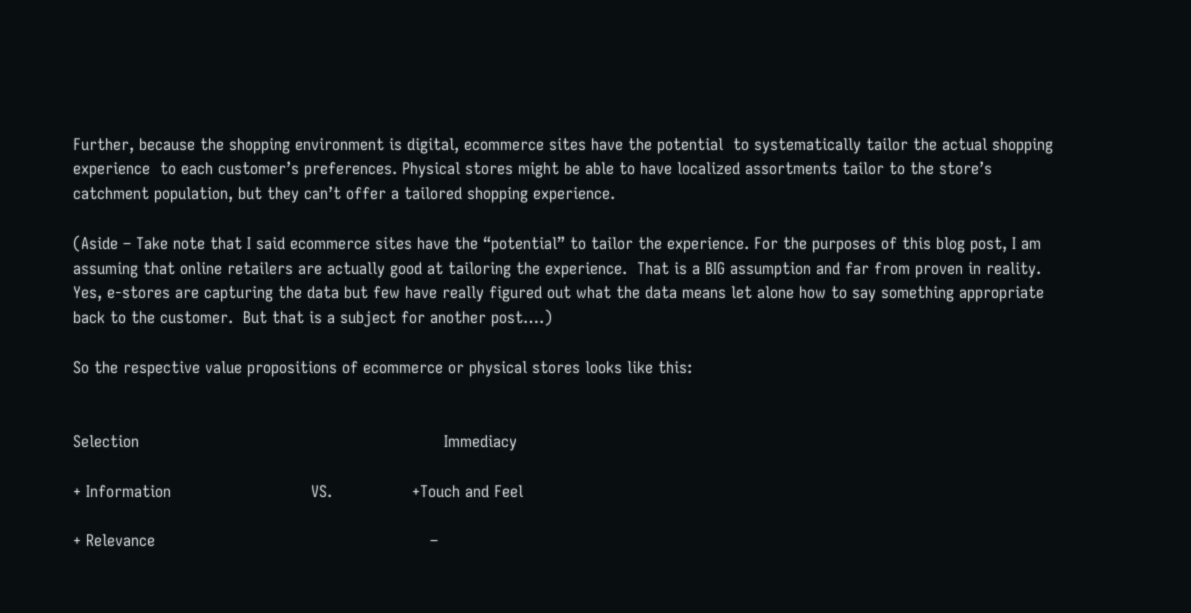Further, because the shopping environment is digital, ecommerce sites have the potential  to systematically tailor the actual shopping experience  to each customer’s preferences. Physical stores might be able to have localized assortments tailor to the store’s catchment population, but they can’t offer a tailored shopping experience.

(Aside – Take note that I said ecommerce sites have the “potential” to tailor the experience. For the purposes of this blog post, I am assuming that online retailers are actually good at tailoring the experience.  That is a BIG assumption and far from proven in reality. Yes, e-stores are capturing the data but few have really figured out what the data means let alone how to say something appropriate back to the customer.  But that is a subject for another post….)

So the respective value propositions of ecommerce or physical stores looks like this:


Selection                                                             Immediacy

+ Information                            VS.                +Touch and Feel

+ Relevance                                                       –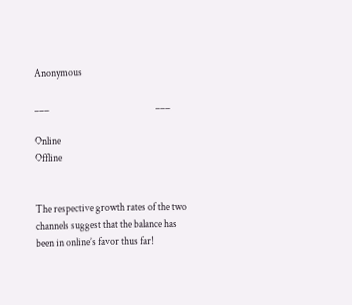Anonymous

___                                                     ___

Online                                                                   Offline


The respective growth rates of the two channels suggest that the balance has been in online’s favor thus far!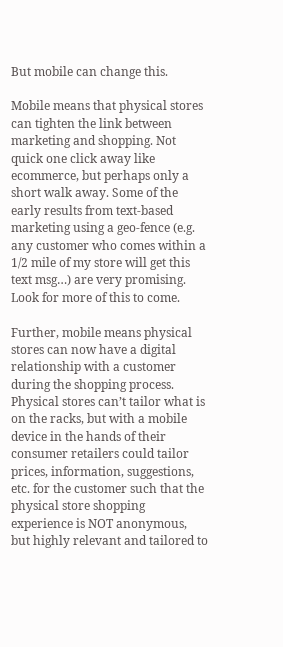But mobile can change this.

Mobile means that physical stores can tighten the link between marketing and shopping. Not quick one click away like ecommerce, but perhaps only a short walk away. Some of the early results from text-based marketing using a geo-fence (e.g. any customer who comes within a 1/2 mile of my store will get this text msg…) are very promising. Look for more of this to come.

Further, mobile means physical stores can now have a digital relationship with a customer during the shopping process. Physical stores can’t tailor what is on the racks, but with a mobile device in the hands of their consumer retailers could tailor prices, information, suggestions, etc. for the customer such that the physical store shopping experience is NOT anonymous, but highly relevant and tailored to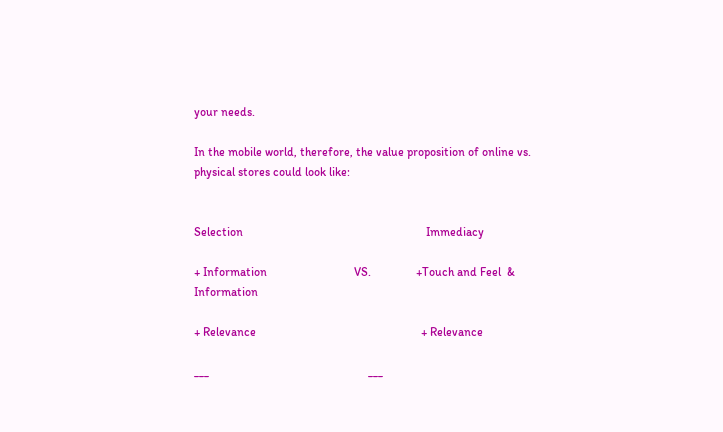your needs.

In the mobile world, therefore, the value proposition of online vs. physical stores could look like:


Selection                                                             Immediacy

+ Information                             VS.               +Touch and Feel  & Information

+ Relevance                                                       + Relevance

___                                                     ___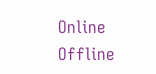Online                                                                   Offline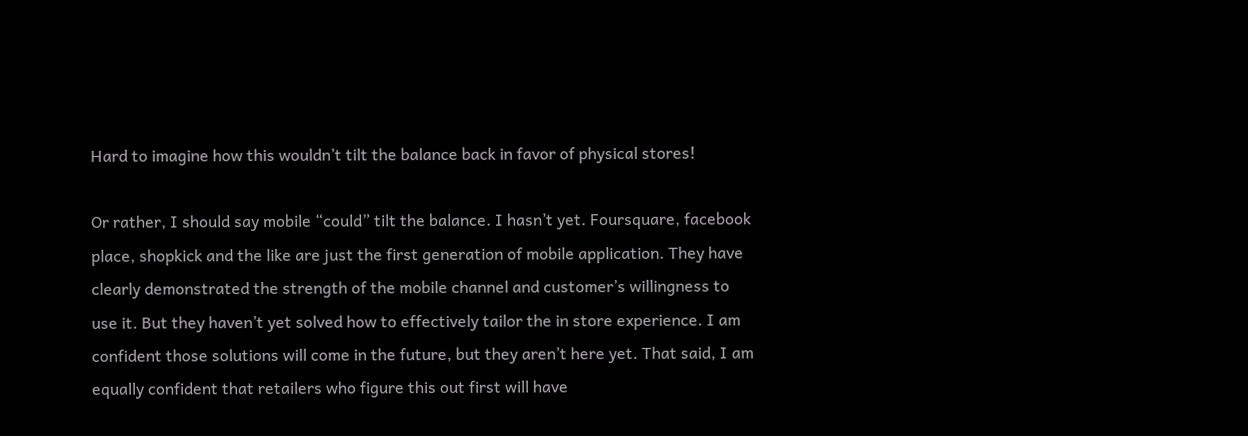Hard to imagine how this wouldn’t tilt the balance back in favor of physical stores!

Or rather, I should say mobile “could” tilt the balance. I hasn’t yet. Foursquare, facebook place, shopkick and the like are just the first generation of mobile application. They have clearly demonstrated the strength of the mobile channel and customer’s willingness to use it. But they haven’t yet solved how to effectively tailor the in store experience. I am confident those solutions will come in the future, but they aren’t here yet. That said, I am equally confident that retailers who figure this out first will have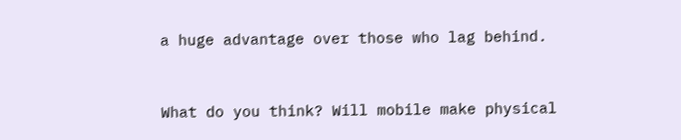a huge advantage over those who lag behind.


What do you think? Will mobile make physical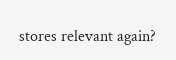stores relevant again?